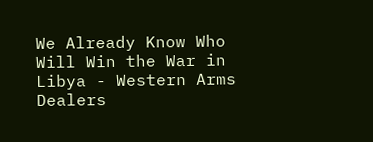We Already Know Who Will Win the War in Libya - Western Arms Dealers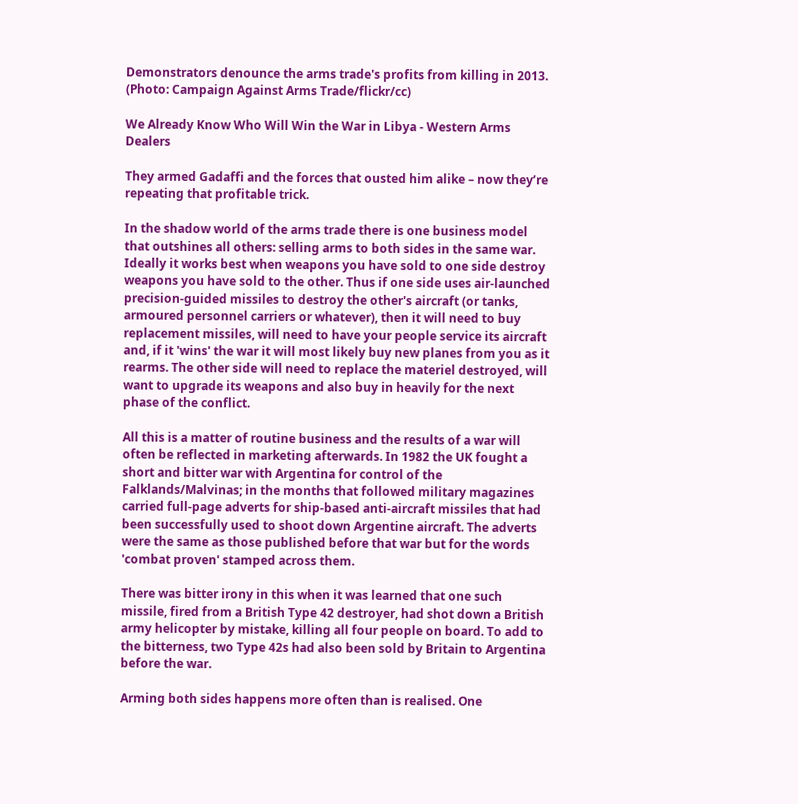Demonstrators denounce the arms trade's profits from killing in 2013. (Photo: Campaign Against Arms Trade/flickr/cc)

We Already Know Who Will Win the War in Libya - Western Arms Dealers

They armed Gadaffi and the forces that ousted him alike – now they’re repeating that profitable trick.

In the shadow world of the arms trade there is one business model that outshines all others: selling arms to both sides in the same war. Ideally it works best when weapons you have sold to one side destroy weapons you have sold to the other. Thus if one side uses air-launched precision-guided missiles to destroy the other's aircraft (or tanks, armoured personnel carriers or whatever), then it will need to buy replacement missiles, will need to have your people service its aircraft and, if it 'wins' the war it will most likely buy new planes from you as it rearms. The other side will need to replace the materiel destroyed, will want to upgrade its weapons and also buy in heavily for the next phase of the conflict.

All this is a matter of routine business and the results of a war will often be reflected in marketing afterwards. In 1982 the UK fought a short and bitter war with Argentina for control of the Falklands/Malvinas; in the months that followed military magazines carried full-page adverts for ship-based anti-aircraft missiles that had been successfully used to shoot down Argentine aircraft. The adverts were the same as those published before that war but for the words 'combat proven' stamped across them.

There was bitter irony in this when it was learned that one such missile, fired from a British Type 42 destroyer, had shot down a British army helicopter by mistake, killing all four people on board. To add to the bitterness, two Type 42s had also been sold by Britain to Argentina before the war.

Arming both sides happens more often than is realised. One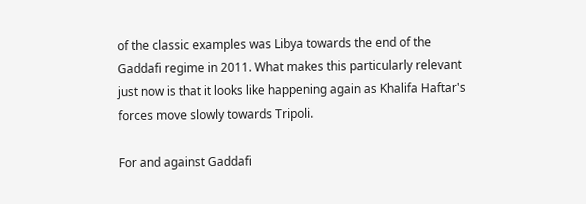of the classic examples was Libya towards the end of the Gaddafi regime in 2011. What makes this particularly relevant just now is that it looks like happening again as Khalifa Haftar's forces move slowly towards Tripoli.

For and against Gaddafi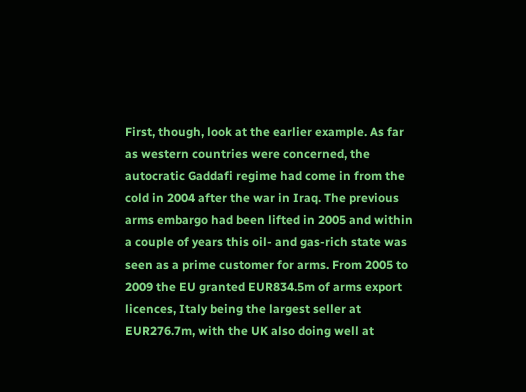First, though, look at the earlier example. As far as western countries were concerned, the autocratic Gaddafi regime had come in from the cold in 2004 after the war in Iraq. The previous arms embargo had been lifted in 2005 and within a couple of years this oil- and gas-rich state was seen as a prime customer for arms. From 2005 to 2009 the EU granted EUR834.5m of arms export licences, Italy being the largest seller at EUR276.7m, with the UK also doing well at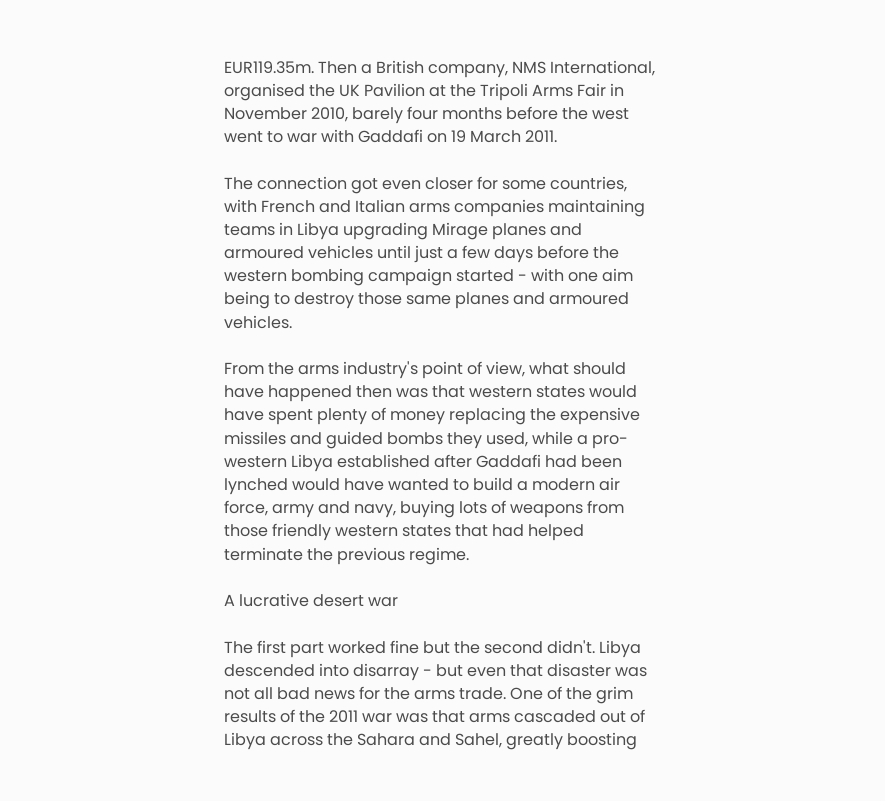EUR119.35m. Then a British company, NMS International, organised the UK Pavilion at the Tripoli Arms Fair in November 2010, barely four months before the west went to war with Gaddafi on 19 March 2011.

The connection got even closer for some countries, with French and Italian arms companies maintaining teams in Libya upgrading Mirage planes and armoured vehicles until just a few days before the western bombing campaign started - with one aim being to destroy those same planes and armoured vehicles.

From the arms industry's point of view, what should have happened then was that western states would have spent plenty of money replacing the expensive missiles and guided bombs they used, while a pro-western Libya established after Gaddafi had been lynched would have wanted to build a modern air force, army and navy, buying lots of weapons from those friendly western states that had helped terminate the previous regime.

A lucrative desert war

The first part worked fine but the second didn't. Libya descended into disarray - but even that disaster was not all bad news for the arms trade. One of the grim results of the 2011 war was that arms cascaded out of Libya across the Sahara and Sahel, greatly boosting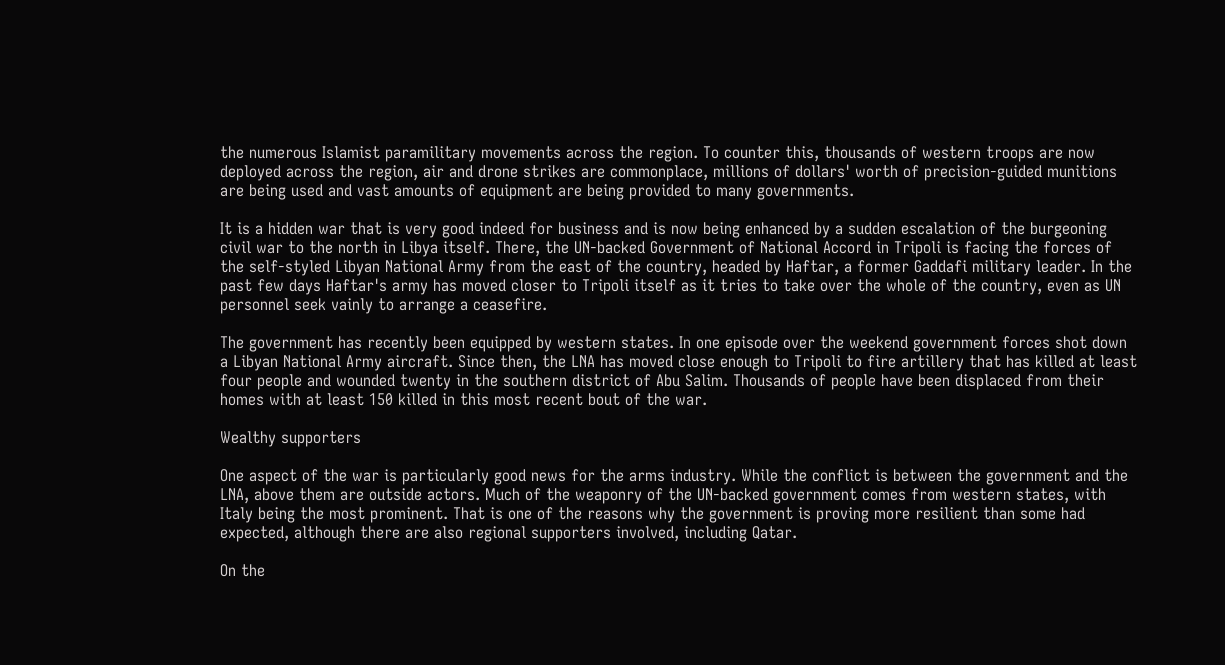the numerous Islamist paramilitary movements across the region. To counter this, thousands of western troops are now deployed across the region, air and drone strikes are commonplace, millions of dollars' worth of precision-guided munitions are being used and vast amounts of equipment are being provided to many governments.

It is a hidden war that is very good indeed for business and is now being enhanced by a sudden escalation of the burgeoning civil war to the north in Libya itself. There, the UN-backed Government of National Accord in Tripoli is facing the forces of the self-styled Libyan National Army from the east of the country, headed by Haftar, a former Gaddafi military leader. In the past few days Haftar's army has moved closer to Tripoli itself as it tries to take over the whole of the country, even as UN personnel seek vainly to arrange a ceasefire.

The government has recently been equipped by western states. In one episode over the weekend government forces shot down a Libyan National Army aircraft. Since then, the LNA has moved close enough to Tripoli to fire artillery that has killed at least four people and wounded twenty in the southern district of Abu Salim. Thousands of people have been displaced from their homes with at least 150 killed in this most recent bout of the war.

Wealthy supporters

One aspect of the war is particularly good news for the arms industry. While the conflict is between the government and the LNA, above them are outside actors. Much of the weaponry of the UN-backed government comes from western states, with Italy being the most prominent. That is one of the reasons why the government is proving more resilient than some had expected, although there are also regional supporters involved, including Qatar.

On the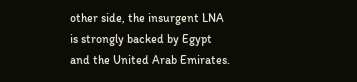other side, the insurgent LNA is strongly backed by Egypt and the United Arab Emirates.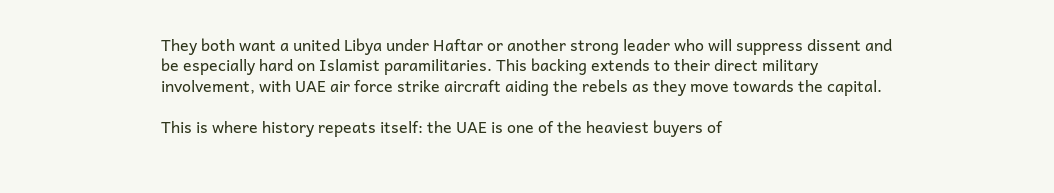They both want a united Libya under Haftar or another strong leader who will suppress dissent and be especially hard on Islamist paramilitaries. This backing extends to their direct military involvement, with UAE air force strike aircraft aiding the rebels as they move towards the capital.

This is where history repeats itself: the UAE is one of the heaviest buyers of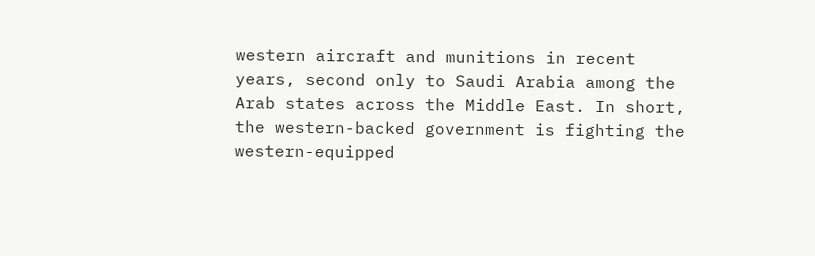western aircraft and munitions in recent years, second only to Saudi Arabia among the Arab states across the Middle East. In short, the western-backed government is fighting the western-equipped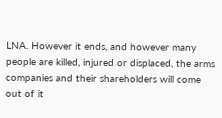LNA. However it ends, and however many people are killed, injured or displaced, the arms companies and their shareholders will come out of it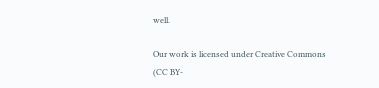well.

Our work is licensed under Creative Commons (CC BY-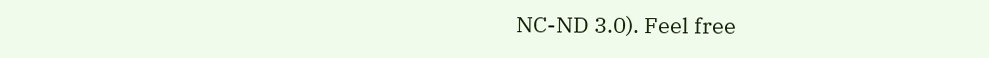NC-ND 3.0). Feel free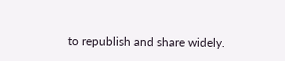to republish and share widely.